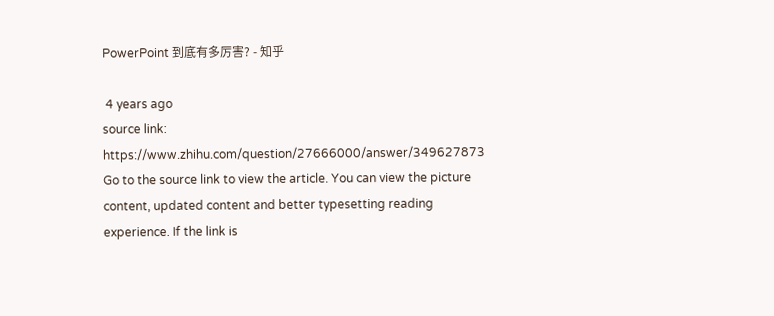PowerPoint 到底有多厉害? - 知乎

 4 years ago
source link: https://www.zhihu.com/question/27666000/answer/349627873
Go to the source link to view the article. You can view the picture content, updated content and better typesetting reading experience. If the link is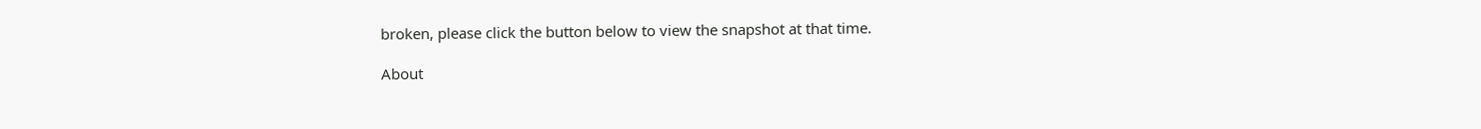broken, please click the button below to view the snapshot at that time.

About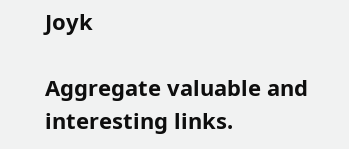Joyk

Aggregate valuable and interesting links.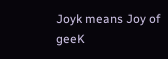Joyk means Joy of geeK